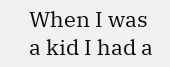When I was a kid I had a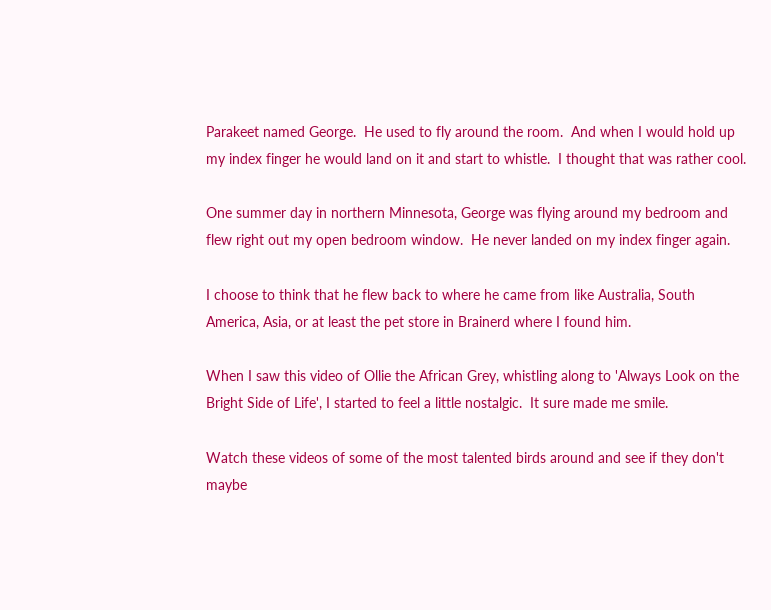Parakeet named George.  He used to fly around the room.  And when I would hold up my index finger he would land on it and start to whistle.  I thought that was rather cool.

One summer day in northern Minnesota, George was flying around my bedroom and flew right out my open bedroom window.  He never landed on my index finger again.

I choose to think that he flew back to where he came from like Australia, South America, Asia, or at least the pet store in Brainerd where I found him.

When I saw this video of Ollie the African Grey, whistling along to 'Always Look on the Bright Side of Life', I started to feel a little nostalgic.  It sure made me smile.

Watch these videos of some of the most talented birds around and see if they don't maybe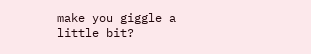make you giggle a little bit?